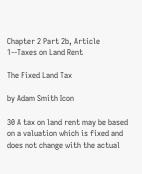Chapter 2 Part 2b, Article 1--Taxes on Land Rent

The Fixed Land Tax

by Adam Smith Icon

30 A tax on land rent may be based on a valuation which is fixed and does not change with the actual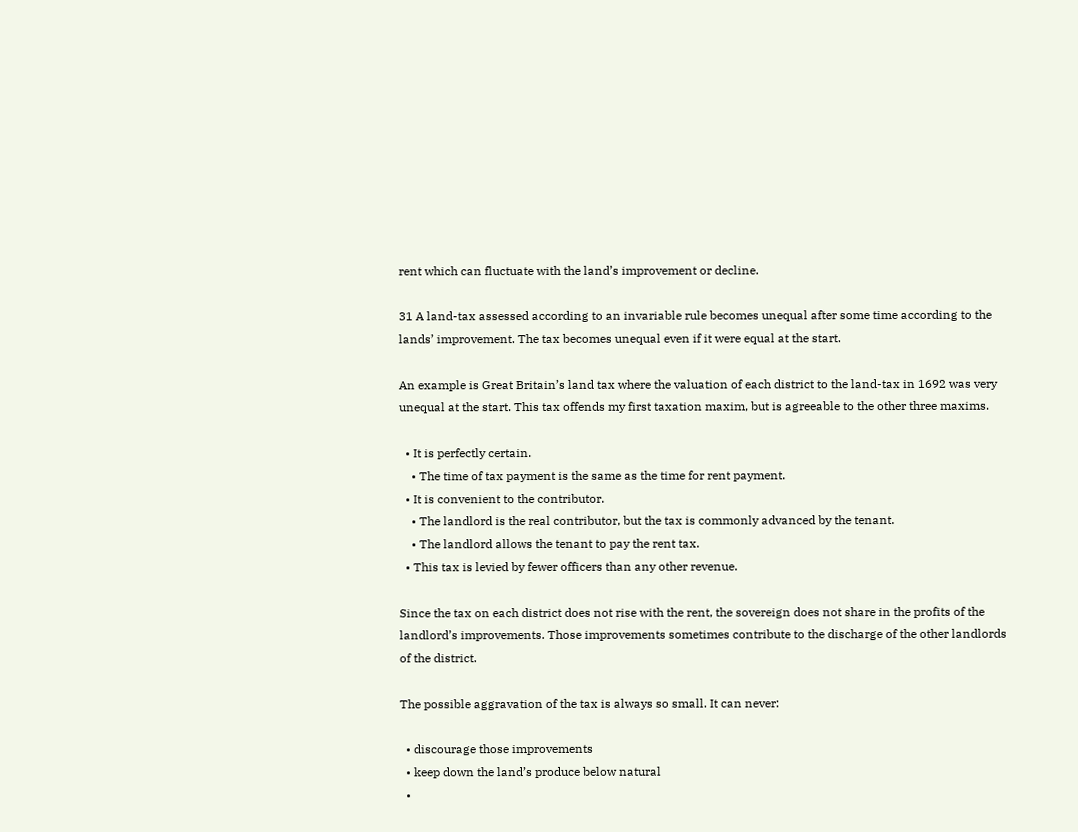rent which can fluctuate with the land’s improvement or decline.

31 A land-tax assessed according to an invariable rule becomes unequal after some time according to the lands’ improvement. The tax becomes unequal even if it were equal at the start.

An example is Great Britain’s land tax where the valuation of each district to the land-tax in 1692 was very unequal at the start. This tax offends my first taxation maxim, but is agreeable to the other three maxims.

  • It is perfectly certain.
    • The time of tax payment is the same as the time for rent payment.
  • It is convenient to the contributor.
    • The landlord is the real contributor, but the tax is commonly advanced by the tenant.
    • The landlord allows the tenant to pay the rent tax.
  • This tax is levied by fewer officers than any other revenue.

Since the tax on each district does not rise with the rent, the sovereign does not share in the profits of the landlord’s improvements. Those improvements sometimes contribute to the discharge of the other landlords of the district.

The possible aggravation of the tax is always so small. It can never:

  • discourage those improvements
  • keep down the land’s produce below natural
  •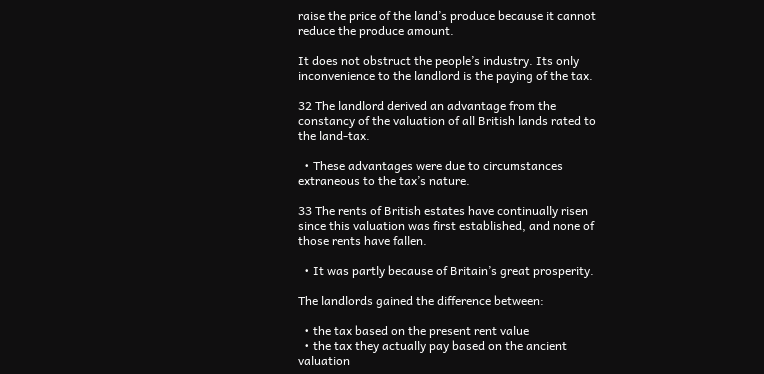raise the price of the land’s produce because it cannot reduce the produce amount.

It does not obstruct the people’s industry. Its only inconvenience to the landlord is the paying of the tax.

32 The landlord derived an advantage from the constancy of the valuation of all British lands rated to the land-tax.

  • These advantages were due to circumstances extraneous to the tax’s nature.

33 The rents of British estates have continually risen since this valuation was first established, and none of those rents have fallen.

  • It was partly because of Britain’s great prosperity.

The landlords gained the difference between:

  • the tax based on the present rent value
  • the tax they actually pay based on the ancient valuation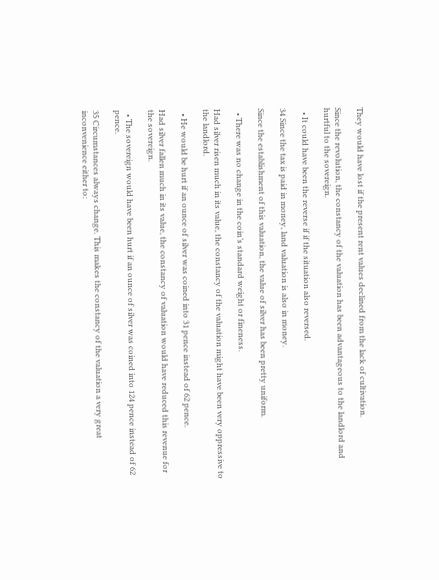They would have lost if the present rent values declined from the lack of cultivation.

Since the revolution, the constancy of the valuation has been advantageous to the landlord and hurtful to the sovereign.

  • It could have been the reverse if if the situation also reversed.

34 Since the tax is paid in money, land valuation is also in money.

Since the establishment of this valuation, the value of silver has been pretty uniform.

  • There was no change in the coin’s standard weight or fineness.

Had silver risen much in its value, the constancy of the valuation might have been very oppressive to the landlord.

  • He would be hurt if an ounce of silver was coined into 31 pence instead of 62 pence.

Had silver fallen much in its value, the constancy of valuation would have reduced this revenue for the sovereign.

  • The sovereign would have been hurt if an ounce of silver was coined into 124 pence instead of 62 pence.

35 Circumstances always change. This makes the constancy of the valuation a very great inconvenience either to: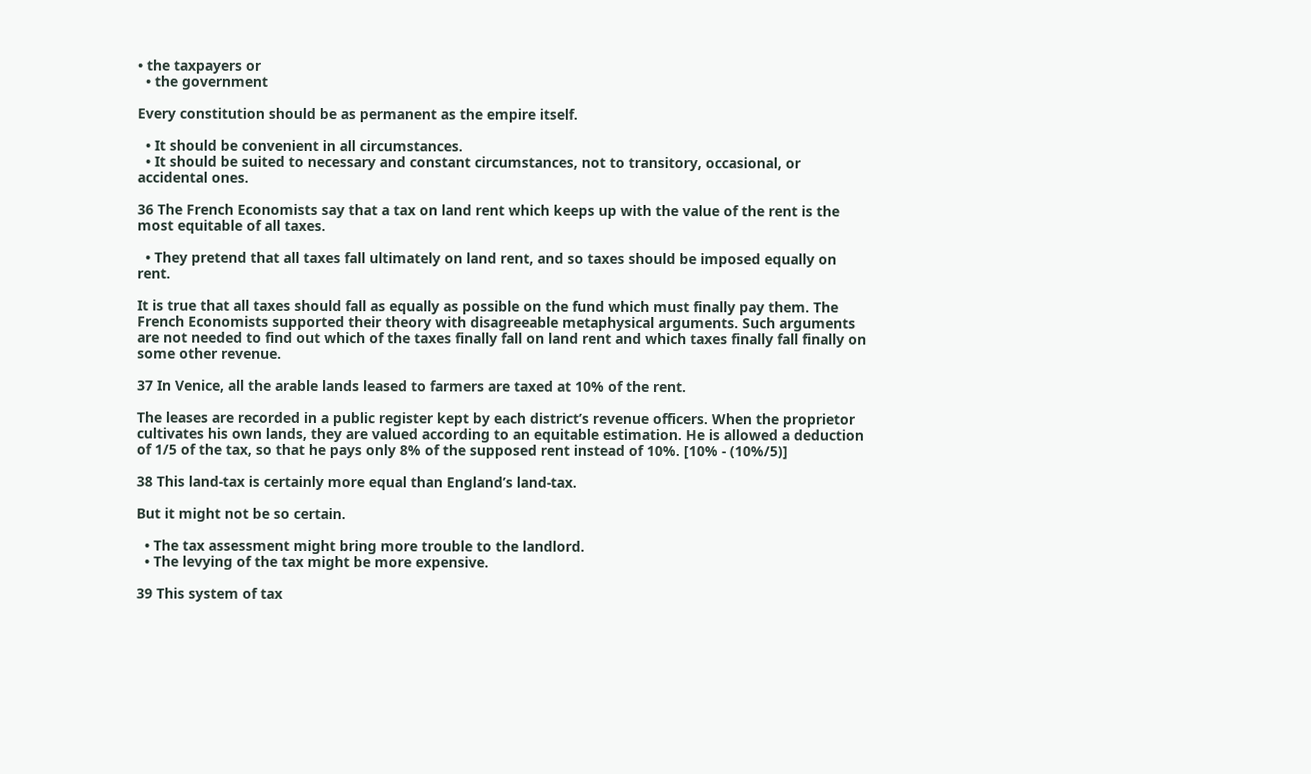• the taxpayers or
  • the government

Every constitution should be as permanent as the empire itself.

  • It should be convenient in all circumstances.
  • It should be suited to necessary and constant circumstances, not to transitory, occasional, or accidental ones.

36 The French Economists say that a tax on land rent which keeps up with the value of the rent is the most equitable of all taxes.

  • They pretend that all taxes fall ultimately on land rent, and so taxes should be imposed equally on rent.

It is true that all taxes should fall as equally as possible on the fund which must finally pay them. The French Economists supported their theory with disagreeable metaphysical arguments. Such arguments are not needed to find out which of the taxes finally fall on land rent and which taxes finally fall finally on some other revenue.

37 In Venice, all the arable lands leased to farmers are taxed at 10% of the rent.

The leases are recorded in a public register kept by each district’s revenue officers. When the proprietor cultivates his own lands, they are valued according to an equitable estimation. He is allowed a deduction of 1/5 of the tax, so that he pays only 8% of the supposed rent instead of 10%. [10% - (10%/5)]

38 This land-tax is certainly more equal than England’s land-tax.

But it might not be so certain.

  • The tax assessment might bring more trouble to the landlord.
  • The levying of the tax might be more expensive.

39 This system of tax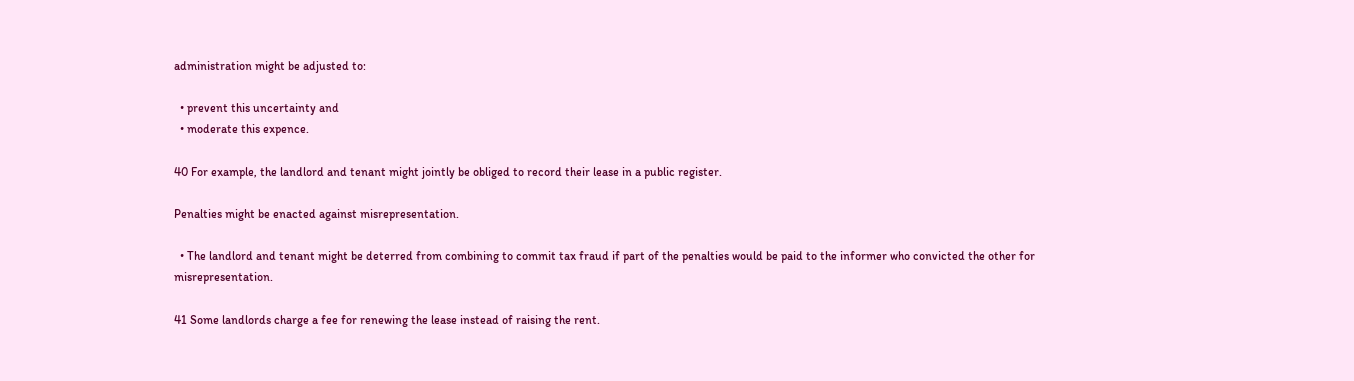administration might be adjusted to:

  • prevent this uncertainty and
  • moderate this expence.

40 For example, the landlord and tenant might jointly be obliged to record their lease in a public register.

Penalties might be enacted against misrepresentation.

  • The landlord and tenant might be deterred from combining to commit tax fraud if part of the penalties would be paid to the informer who convicted the other for misrepresentation.

41 Some landlords charge a fee for renewing the lease instead of raising the rent.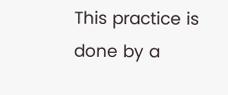This practice is done by a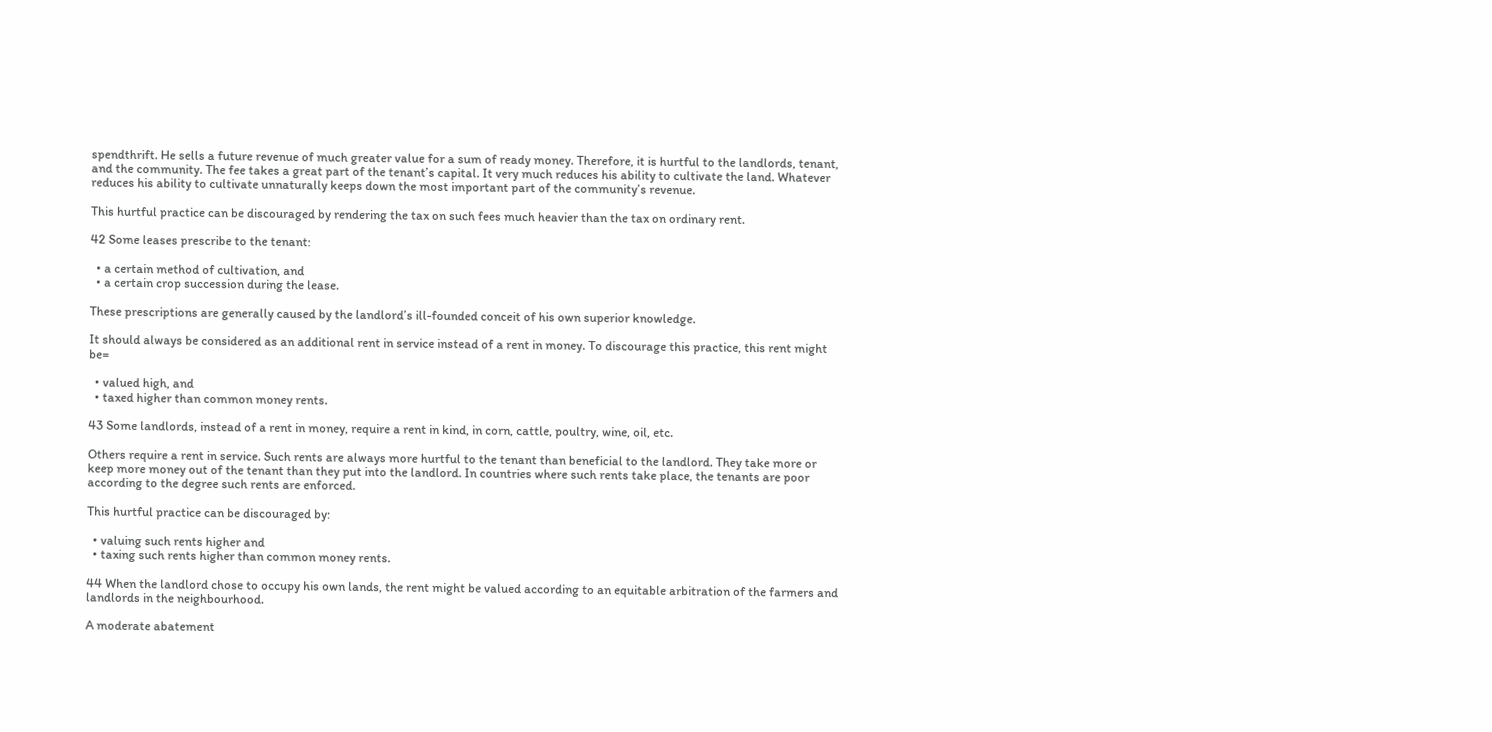spendthrift. He sells a future revenue of much greater value for a sum of ready money. Therefore, it is hurtful to the landlords, tenant, and the community. The fee takes a great part of the tenant’s capital. It very much reduces his ability to cultivate the land. Whatever reduces his ability to cultivate unnaturally keeps down the most important part of the community’s revenue.

This hurtful practice can be discouraged by rendering the tax on such fees much heavier than the tax on ordinary rent.

42 Some leases prescribe to the tenant:

  • a certain method of cultivation, and
  • a certain crop succession during the lease.

These prescriptions are generally caused by the landlord’s ill-founded conceit of his own superior knowledge.

It should always be considered as an additional rent in service instead of a rent in money. To discourage this practice, this rent might be=

  • valued high, and
  • taxed higher than common money rents.

43 Some landlords, instead of a rent in money, require a rent in kind, in corn, cattle, poultry, wine, oil, etc.

Others require a rent in service. Such rents are always more hurtful to the tenant than beneficial to the landlord. They take more or keep more money out of the tenant than they put into the landlord. In countries where such rents take place, the tenants are poor according to the degree such rents are enforced.

This hurtful practice can be discouraged by:

  • valuing such rents higher and
  • taxing such rents higher than common money rents.

44 When the landlord chose to occupy his own lands, the rent might be valued according to an equitable arbitration of the farmers and landlords in the neighbourhood.

A moderate abatement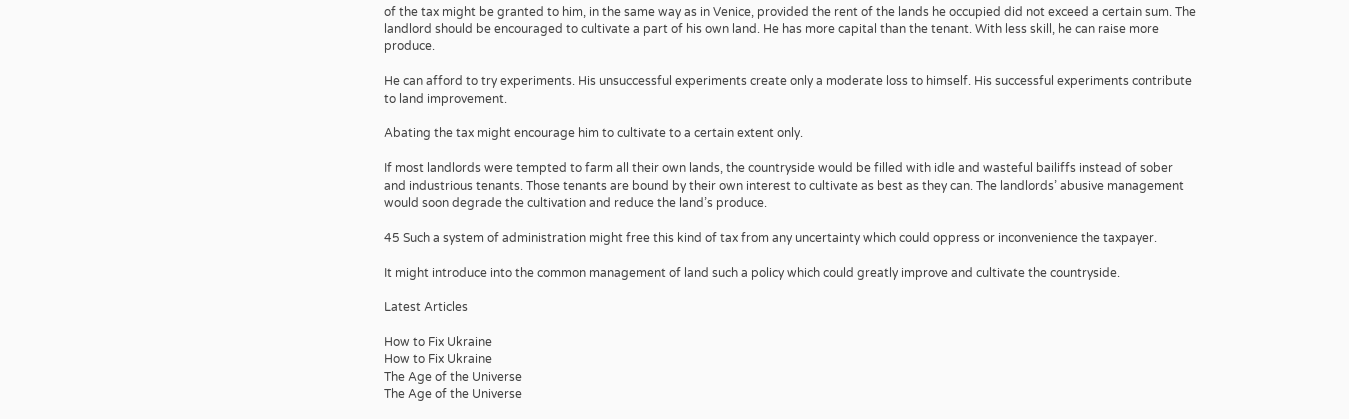of the tax might be granted to him, in the same way as in Venice, provided the rent of the lands he occupied did not exceed a certain sum. The landlord should be encouraged to cultivate a part of his own land. He has more capital than the tenant. With less skill, he can raise more produce.

He can afford to try experiments. His unsuccessful experiments create only a moderate loss to himself. His successful experiments contribute to land improvement.

Abating the tax might encourage him to cultivate to a certain extent only.

If most landlords were tempted to farm all their own lands, the countryside would be filled with idle and wasteful bailiffs instead of sober and industrious tenants. Those tenants are bound by their own interest to cultivate as best as they can. The landlords’ abusive management would soon degrade the cultivation and reduce the land’s produce.

45 Such a system of administration might free this kind of tax from any uncertainty which could oppress or inconvenience the taxpayer.

It might introduce into the common management of land such a policy which could greatly improve and cultivate the countryside.

Latest Articles

How to Fix Ukraine
How to Fix Ukraine
The Age of the Universe
The Age of the Universe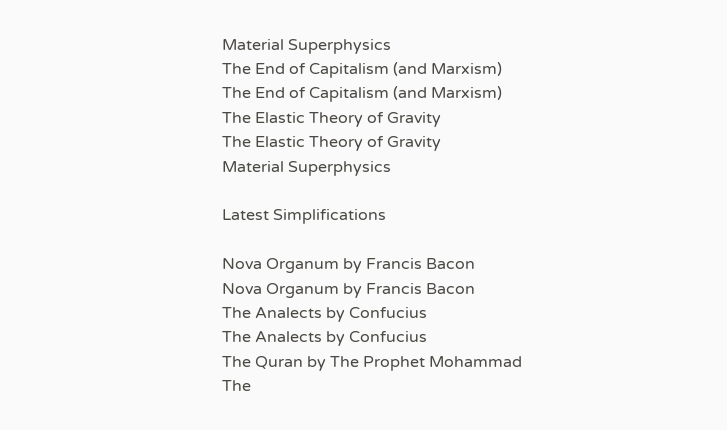Material Superphysics
The End of Capitalism (and Marxism)
The End of Capitalism (and Marxism)
The Elastic Theory of Gravity
The Elastic Theory of Gravity
Material Superphysics

Latest Simplifications

Nova Organum by Francis Bacon
Nova Organum by Francis Bacon
The Analects by Confucius
The Analects by Confucius
The Quran by The Prophet Mohammad
The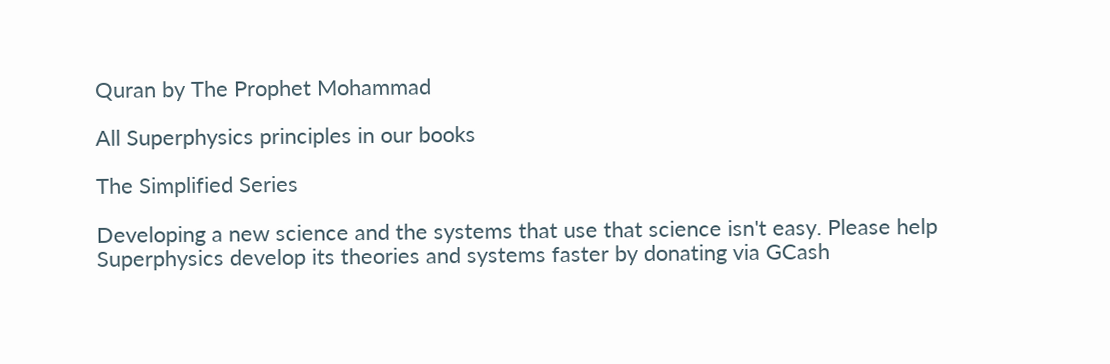Quran by The Prophet Mohammad

All Superphysics principles in our books

The Simplified Series

Developing a new science and the systems that use that science isn't easy. Please help Superphysics develop its theories and systems faster by donating via GCash